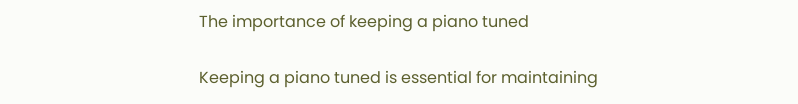The importance of keeping a piano tuned

Keeping a piano tuned is essential for maintaining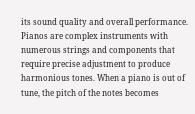its sound quality and overall performance. Pianos are complex instruments with numerous strings and components that require precise adjustment to produce harmonious tones. When a piano is out of tune, the pitch of the notes becomes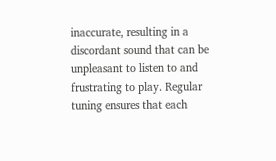inaccurate, resulting in a discordant sound that can be unpleasant to listen to and frustrating to play. Regular tuning ensures that each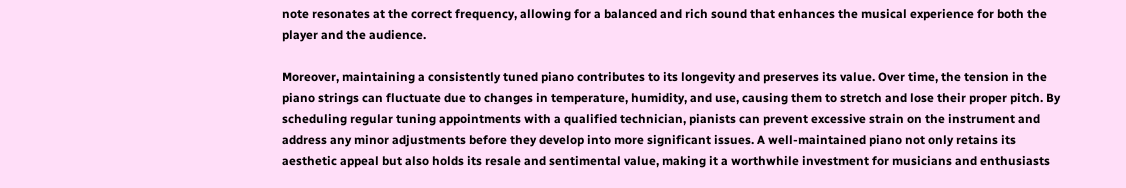note resonates at the correct frequency, allowing for a balanced and rich sound that enhances the musical experience for both the player and the audience.

Moreover, maintaining a consistently tuned piano contributes to its longevity and preserves its value. Over time, the tension in the piano strings can fluctuate due to changes in temperature, humidity, and use, causing them to stretch and lose their proper pitch. By scheduling regular tuning appointments with a qualified technician, pianists can prevent excessive strain on the instrument and address any minor adjustments before they develop into more significant issues. A well-maintained piano not only retains its aesthetic appeal but also holds its resale and sentimental value, making it a worthwhile investment for musicians and enthusiasts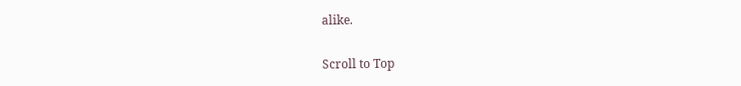alike.

Scroll to Top